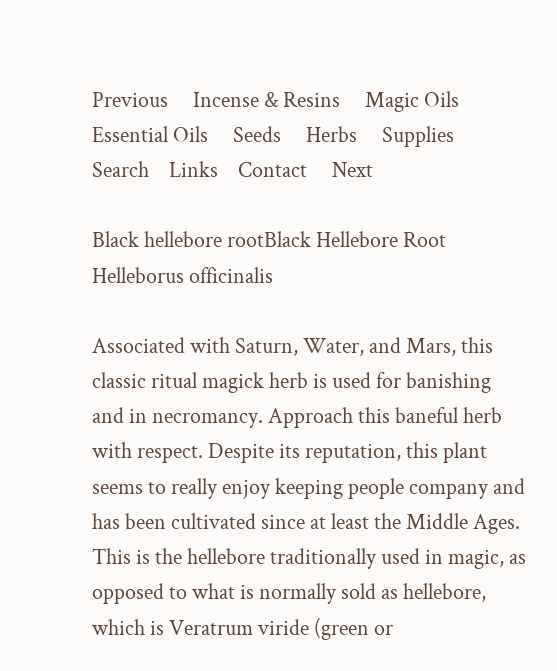Previous     Incense & Resins     Magic Oils     Essential Oils     Seeds     Herbs     Supplies     Search    Links    Contact     Next

Black hellebore rootBlack Hellebore Root
Helleborus officinalis

Associated with Saturn, Water, and Mars, this classic ritual magick herb is used for banishing and in necromancy. Approach this baneful herb with respect. Despite its reputation, this plant seems to really enjoy keeping people company and has been cultivated since at least the Middle Ages. This is the hellebore traditionally used in magic, as opposed to what is normally sold as hellebore, which is Veratrum viride (green or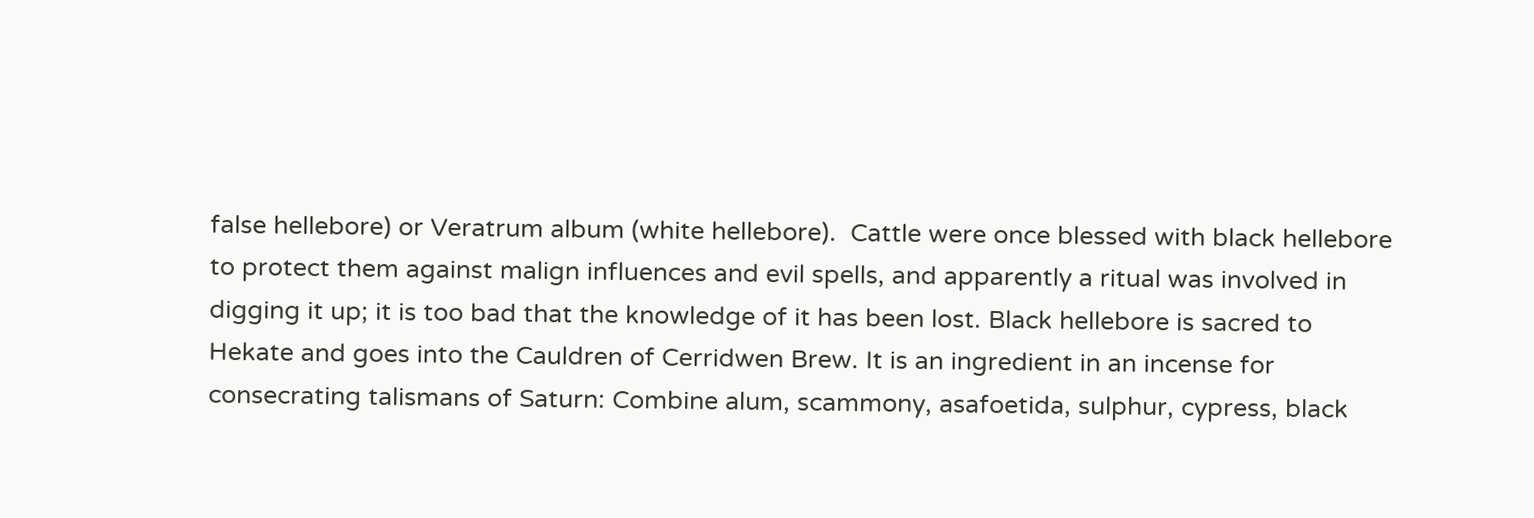false hellebore) or Veratrum album (white hellebore).  Cattle were once blessed with black hellebore to protect them against malign influences and evil spells, and apparently a ritual was involved in digging it up; it is too bad that the knowledge of it has been lost. Black hellebore is sacred to Hekate and goes into the Cauldren of Cerridwen Brew. It is an ingredient in an incense for consecrating talismans of Saturn: Combine alum, scammony, asafoetida, sulphur, cypress, black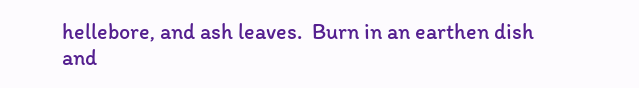hellebore, and ash leaves.  Burn in an earthen dish and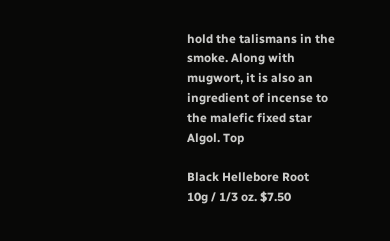hold the talismans in the smoke. Along with mugwort, it is also an ingredient of incense to the malefic fixed star Algol. Top

Black Hellebore Root
10g / 1/3 oz. $7.50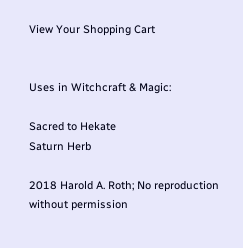View Your Shopping Cart


Uses in Witchcraft & Magic:

Sacred to Hekate
Saturn Herb

2018 Harold A. Roth; No reproduction without permission